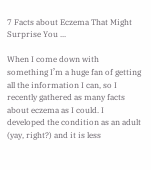7 Facts about Eczema That Might Surprise You ...

When I come down with something I’m a huge fan of getting all the information I can, so I recently gathered as many facts about eczema as I could. I developed the condition as an adult (yay, right?) and it is less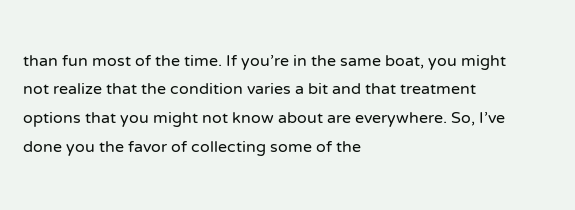than fun most of the time. If you’re in the same boat, you might not realize that the condition varies a bit and that treatment options that you might not know about are everywhere. So, I’ve done you the favor of collecting some of the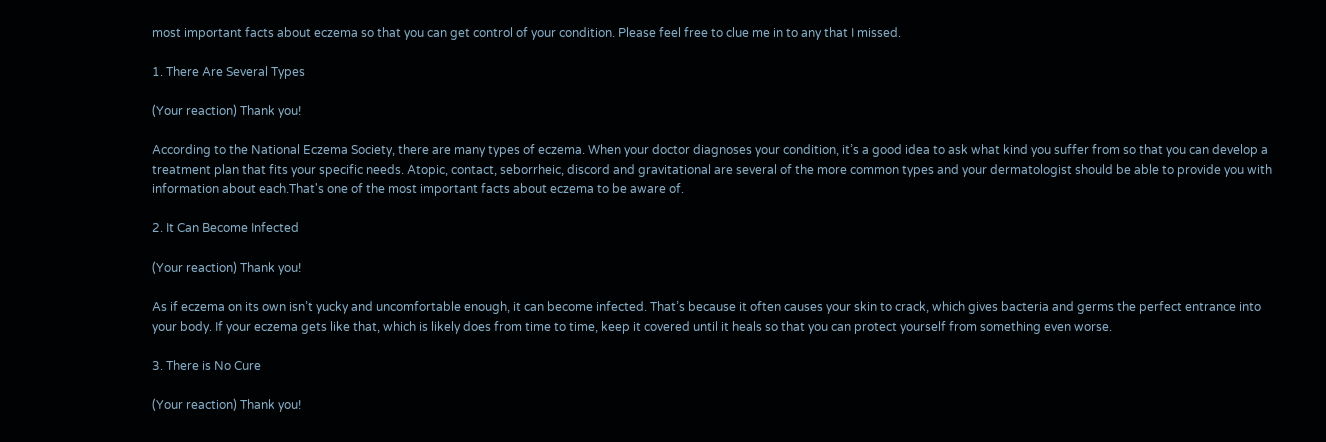most important facts about eczema so that you can get control of your condition. Please feel free to clue me in to any that I missed.

1. There Are Several Types

(Your reaction) Thank you!

According to the National Eczema Society, there are many types of eczema. When your doctor diagnoses your condition, it’s a good idea to ask what kind you suffer from so that you can develop a treatment plan that fits your specific needs. Atopic, contact, seborrheic, discord and gravitational are several of the more common types and your dermatologist should be able to provide you with information about each.That's one of the most important facts about eczema to be aware of.

2. It Can Become Infected

(Your reaction) Thank you!

As if eczema on its own isn’t yucky and uncomfortable enough, it can become infected. That’s because it often causes your skin to crack, which gives bacteria and germs the perfect entrance into your body. If your eczema gets like that, which is likely does from time to time, keep it covered until it heals so that you can protect yourself from something even worse.

3. There is No Cure

(Your reaction) Thank you!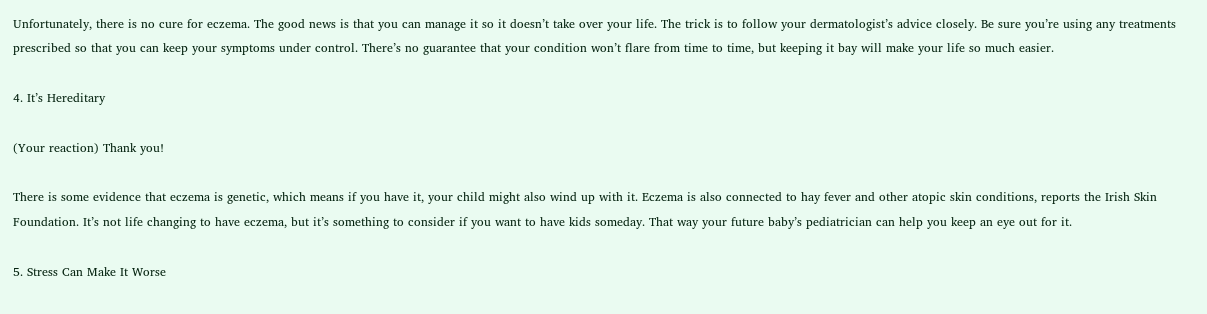Unfortunately, there is no cure for eczema. The good news is that you can manage it so it doesn’t take over your life. The trick is to follow your dermatologist’s advice closely. Be sure you’re using any treatments prescribed so that you can keep your symptoms under control. There’s no guarantee that your condition won’t flare from time to time, but keeping it bay will make your life so much easier.

4. It’s Hereditary

(Your reaction) Thank you!

There is some evidence that eczema is genetic, which means if you have it, your child might also wind up with it. Eczema is also connected to hay fever and other atopic skin conditions, reports the Irish Skin Foundation. It’s not life changing to have eczema, but it’s something to consider if you want to have kids someday. That way your future baby’s pediatrician can help you keep an eye out for it.

5. Stress Can Make It Worse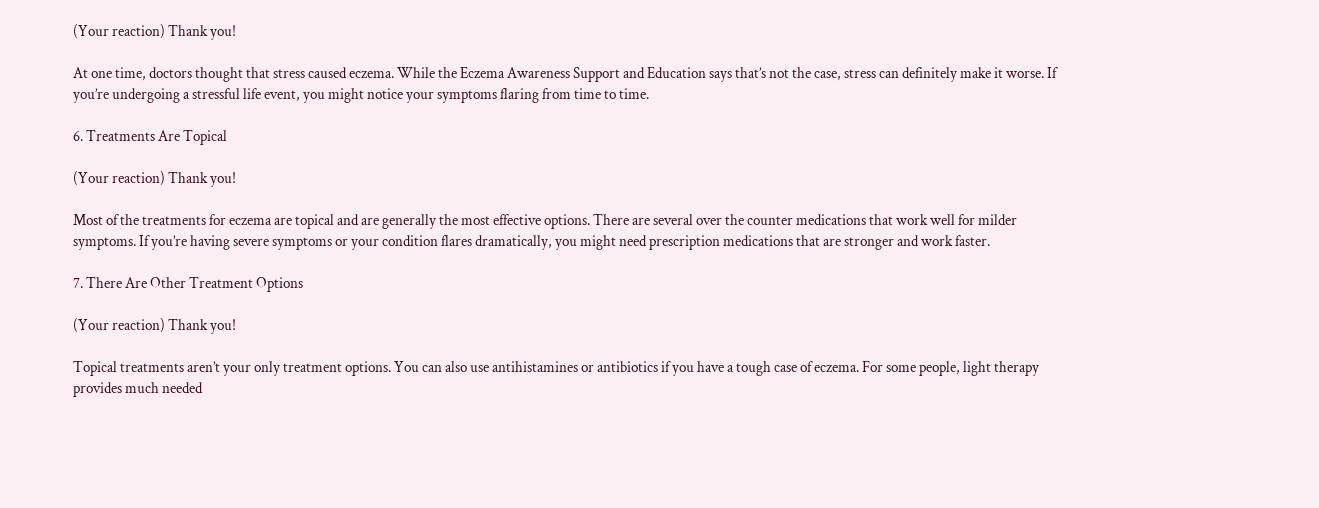(Your reaction) Thank you!

At one time, doctors thought that stress caused eczema. While the Eczema Awareness Support and Education says that’s not the case, stress can definitely make it worse. If you’re undergoing a stressful life event, you might notice your symptoms flaring from time to time.

6. Treatments Are Topical

(Your reaction) Thank you!

Most of the treatments for eczema are topical and are generally the most effective options. There are several over the counter medications that work well for milder symptoms. If you’re having severe symptoms or your condition flares dramatically, you might need prescription medications that are stronger and work faster.

7. There Are Other Treatment Options

(Your reaction) Thank you!

Topical treatments aren’t your only treatment options. You can also use antihistamines or antibiotics if you have a tough case of eczema. For some people, light therapy provides much needed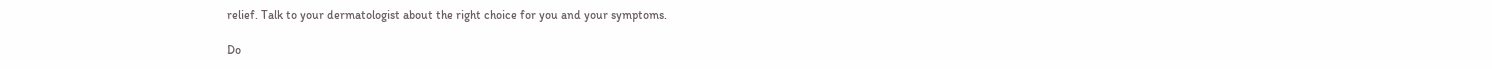relief. Talk to your dermatologist about the right choice for you and your symptoms.

Do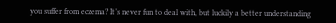you suffer from eczema? It’s never fun to deal with, but luckily a better understanding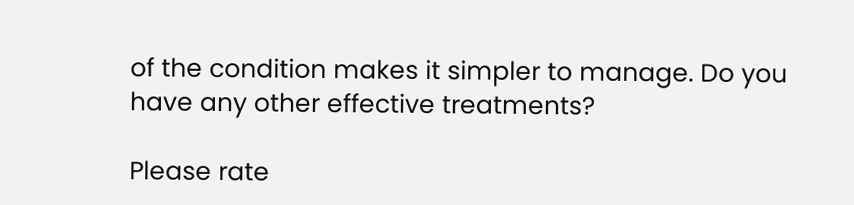of the condition makes it simpler to manage. Do you have any other effective treatments?

Please rate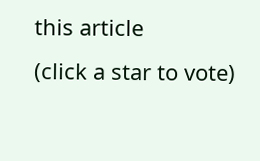this article
(click a star to vote)